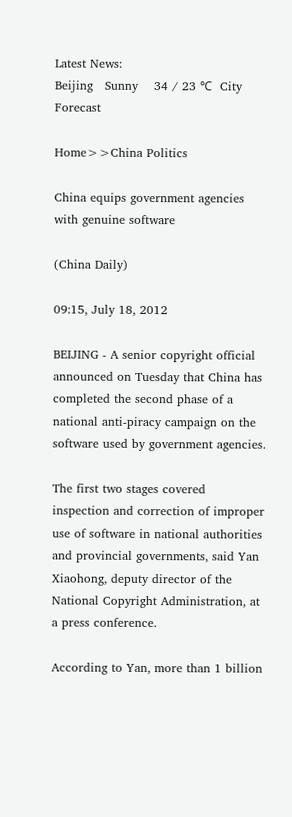Latest News:
Beijing   Sunny    34 / 23 ℃  City Forecast

Home>>China Politics

China equips government agencies with genuine software

(China Daily)

09:15, July 18, 2012

BEIJING - A senior copyright official announced on Tuesday that China has completed the second phase of a national anti-piracy campaign on the software used by government agencies.

The first two stages covered inspection and correction of improper use of software in national authorities and provincial governments, said Yan Xiaohong, deputy director of the National Copyright Administration, at a press conference.

According to Yan, more than 1 billion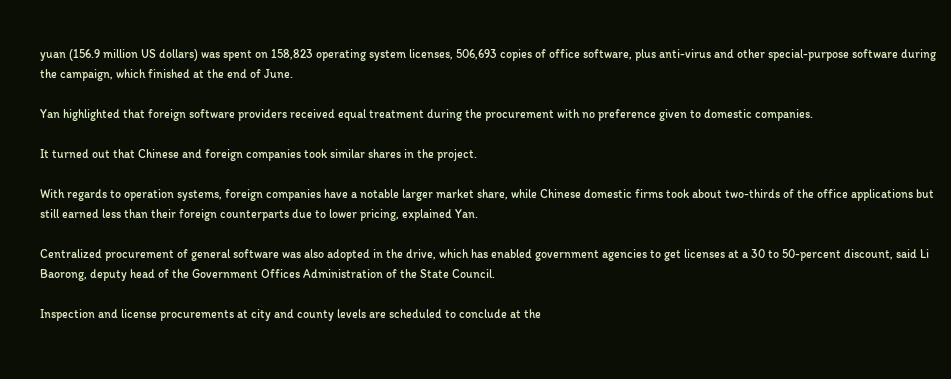yuan (156.9 million US dollars) was spent on 158,823 operating system licenses, 506,693 copies of office software, plus anti-virus and other special-purpose software during the campaign, which finished at the end of June.

Yan highlighted that foreign software providers received equal treatment during the procurement with no preference given to domestic companies.

It turned out that Chinese and foreign companies took similar shares in the project.

With regards to operation systems, foreign companies have a notable larger market share, while Chinese domestic firms took about two-thirds of the office applications but still earned less than their foreign counterparts due to lower pricing, explained Yan.

Centralized procurement of general software was also adopted in the drive, which has enabled government agencies to get licenses at a 30 to 50-percent discount, said Li Baorong, deputy head of the Government Offices Administration of the State Council.

Inspection and license procurements at city and county levels are scheduled to conclude at the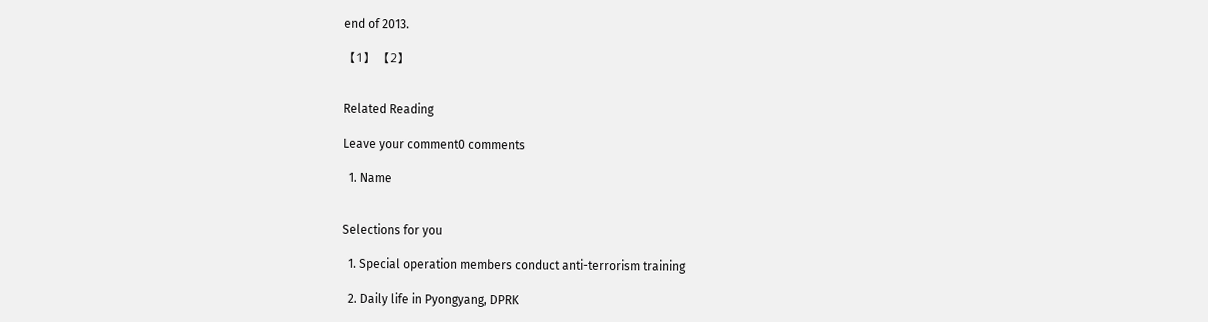end of 2013.

【1】 【2】


Related Reading

Leave your comment0 comments

  1. Name


Selections for you

  1. Special operation members conduct anti-terrorism training

  2. Daily life in Pyongyang, DPRK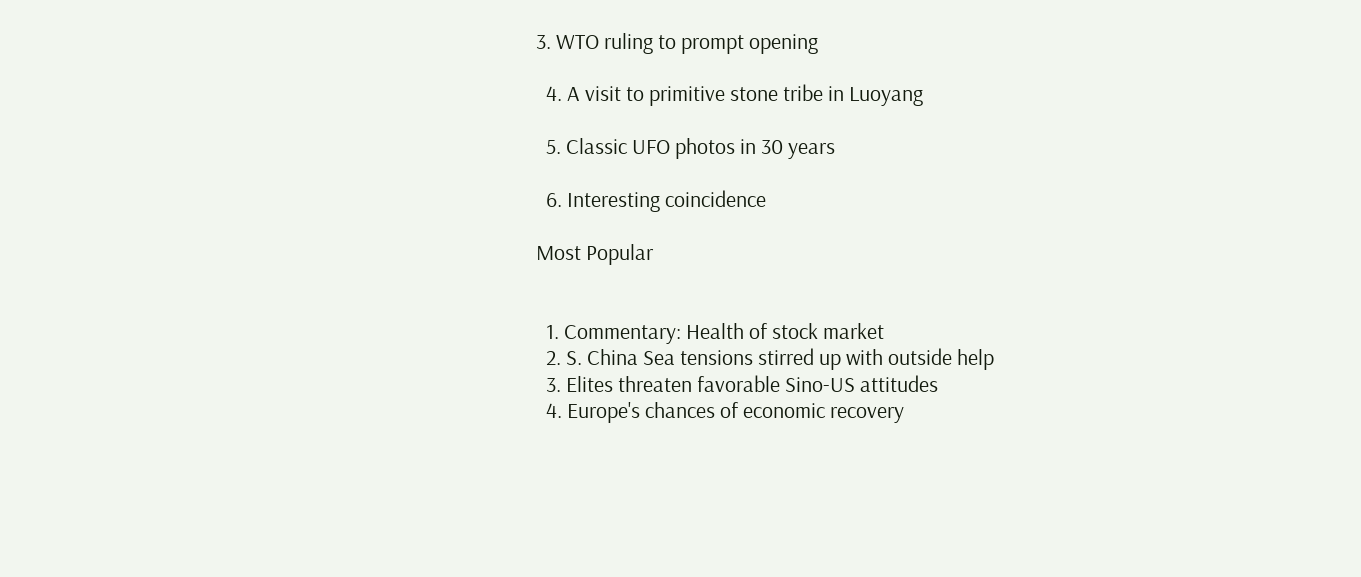3. WTO ruling to prompt opening

  4. A visit to primitive stone tribe in Luoyang

  5. Classic UFO photos in 30 years

  6. Interesting coincidence

Most Popular


  1. Commentary: Health of stock market
  2. S. China Sea tensions stirred up with outside help
  3. Elites threaten favorable Sino-US attitudes
  4. Europe's chances of economic recovery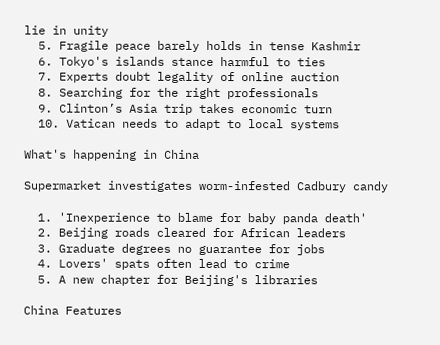lie in unity
  5. Fragile peace barely holds in tense Kashmir
  6. Tokyo's islands stance harmful to ties
  7. Experts doubt legality of online auction
  8. Searching for the right professionals
  9. Clinton’s Asia trip takes economic turn
  10. Vatican needs to adapt to local systems

What's happening in China

Supermarket investigates worm-infested Cadbury candy

  1. 'Inexperience to blame for baby panda death'
  2. Beijing roads cleared for African leaders
  3. Graduate degrees no guarantee for jobs
  4. Lovers' spats often lead to crime
  5. A new chapter for Beijing's libraries

China Features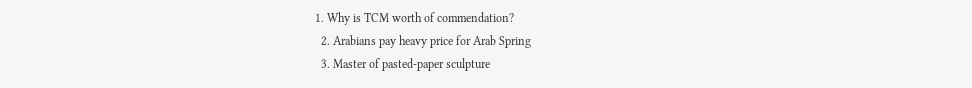1. Why is TCM worth of commendation?
  2. Arabians pay heavy price for Arab Spring
  3. Master of pasted-paper sculpture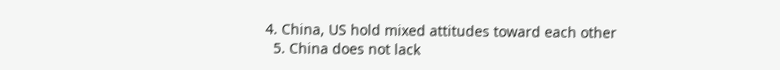4. China, US hold mixed attitudes toward each other
  5. China does not lack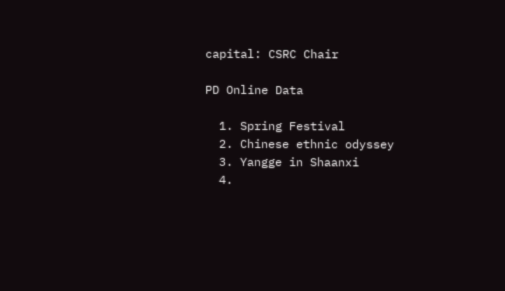capital: CSRC Chair

PD Online Data

  1. Spring Festival
  2. Chinese ethnic odyssey
  3. Yangge in Shaanxi
  4.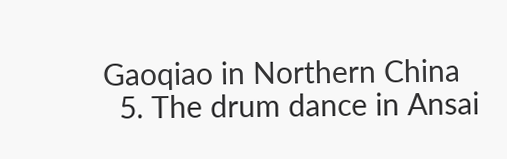Gaoqiao in Northern China
  5. The drum dance in Ansai